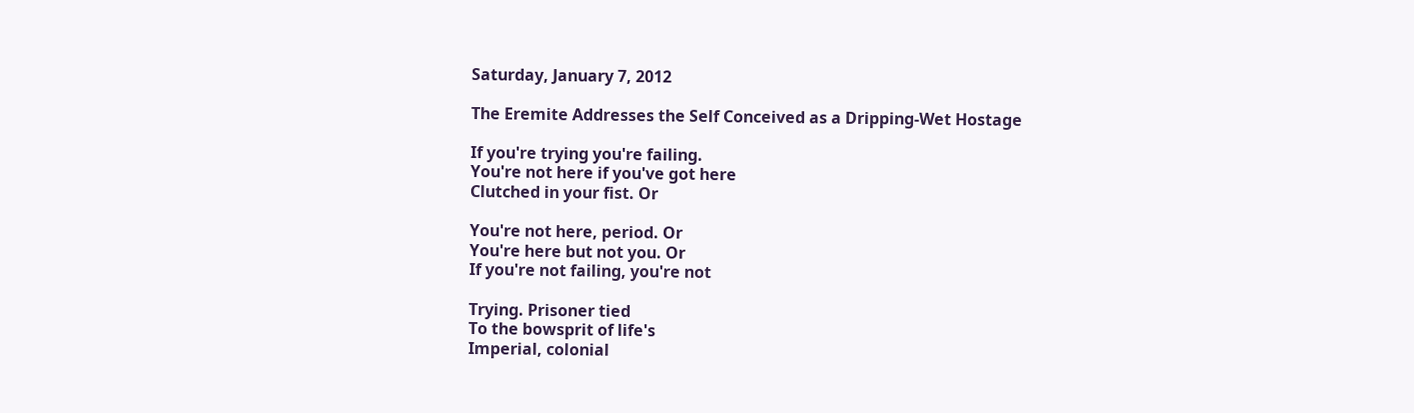Saturday, January 7, 2012

The Eremite Addresses the Self Conceived as a Dripping-Wet Hostage

If you're trying you're failing.
You're not here if you've got here
Clutched in your fist. Or

You're not here, period. Or
You're here but not you. Or
If you're not failing, you're not

Trying. Prisoner tied
To the bowsprit of life's
Imperial, colonial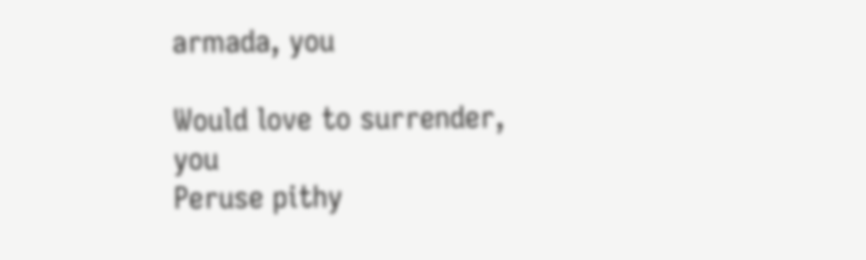armada, you

Would love to surrender, you
Peruse pithy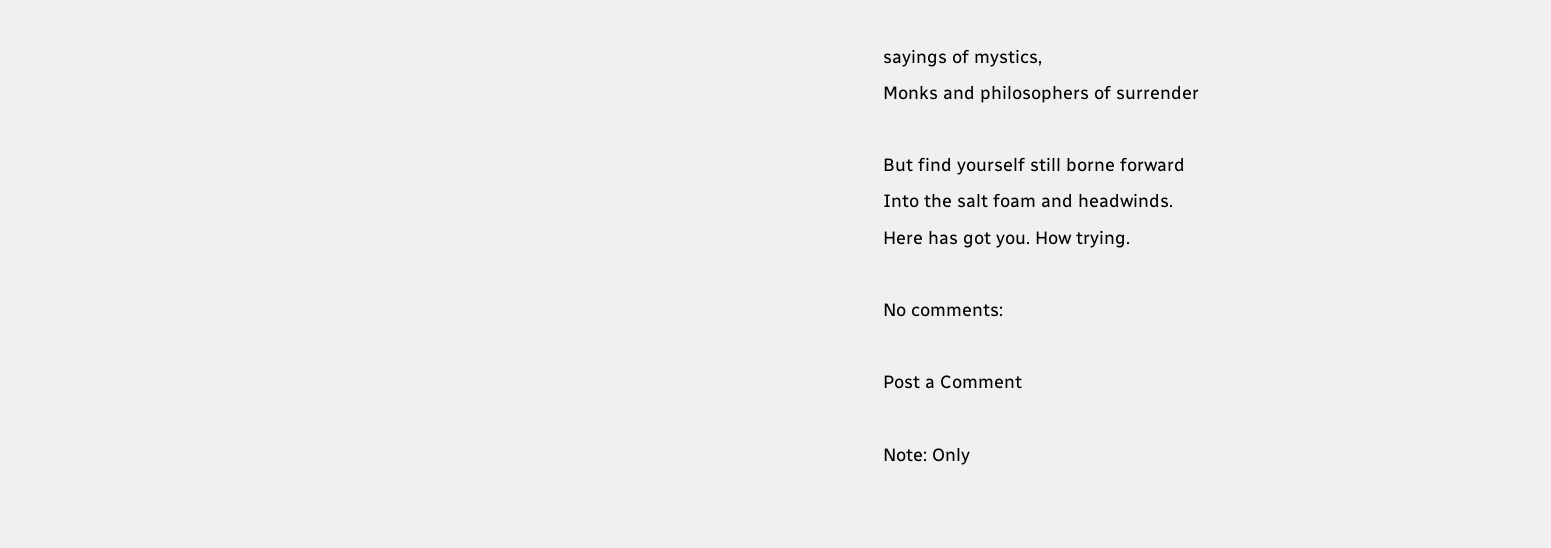sayings of mystics,
Monks and philosophers of surrender

But find yourself still borne forward
Into the salt foam and headwinds.
Here has got you. How trying.

No comments:

Post a Comment

Note: Only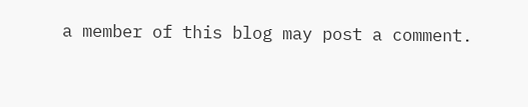a member of this blog may post a comment.